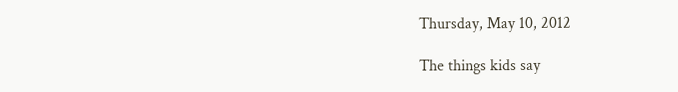Thursday, May 10, 2012

The things kids say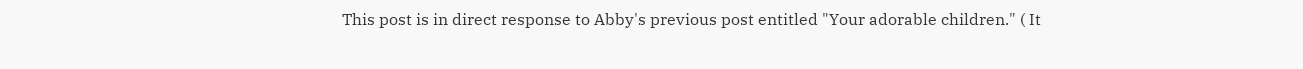This post is in direct response to Abby's previous post entitled "Your adorable children." ( It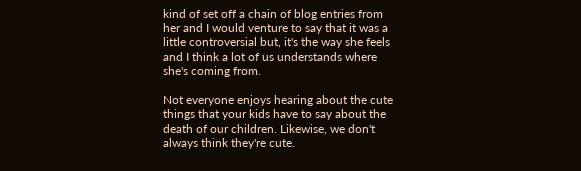kind of set off a chain of blog entries from her and I would venture to say that it was a little controversial but, it's the way she feels and I think a lot of us understands where she's coming from.

Not everyone enjoys hearing about the cute things that your kids have to say about the death of our children. Likewise, we don't always think they're cute.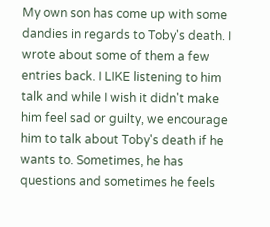My own son has come up with some dandies in regards to Toby's death. I wrote about some of them a few entries back. I LIKE listening to him talk and while I wish it didn't make him feel sad or guilty, we encourage him to talk about Toby's death if he wants to. Sometimes, he has questions and sometimes he feels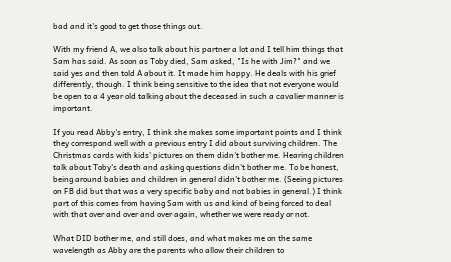bad and it's good to get those things out.

With my friend A, we also talk about his partner a lot and I tell him things that Sam has said. As soon as Toby died, Sam asked, "Is he with Jim?" and we said yes and then told A about it. It made him happy. He deals with his grief differently, though. I think being sensitive to the idea that not everyone would be open to a 4 year old talking about the deceased in such a cavalier manner is important.

If you read Abby's entry, I think she makes some important points and I think they correspond well with a previous entry I did about surviving children. The Christmas cards with kids' pictures on them didn't bother me. Hearing children talk about Toby's death and asking questions didn't bother me. To be honest, being around babies and children in general didn't bother me. (Seeing pictures on FB did but that was a very specific baby and not babies in general.) I think part of this comes from having Sam with us and kind of being forced to deal with that over and over and over again, whether we were ready or not.

What DID bother me, and still does, and what makes me on the same wavelength as Abby are the parents who allow their children to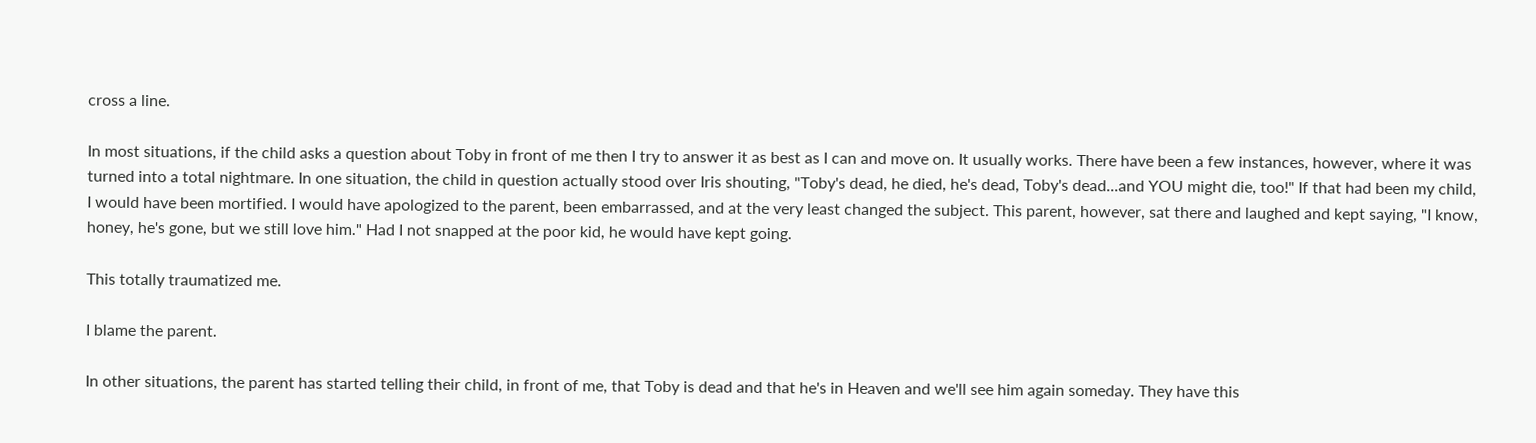cross a line.

In most situations, if the child asks a question about Toby in front of me then I try to answer it as best as I can and move on. It usually works. There have been a few instances, however, where it was turned into a total nightmare. In one situation, the child in question actually stood over Iris shouting, "Toby's dead, he died, he's dead, Toby's dead...and YOU might die, too!" If that had been my child, I would have been mortified. I would have apologized to the parent, been embarrassed, and at the very least changed the subject. This parent, however, sat there and laughed and kept saying, "I know, honey, he's gone, but we still love him." Had I not snapped at the poor kid, he would have kept going.

This totally traumatized me.

I blame the parent.

In other situations, the parent has started telling their child, in front of me, that Toby is dead and that he's in Heaven and we'll see him again someday. They have this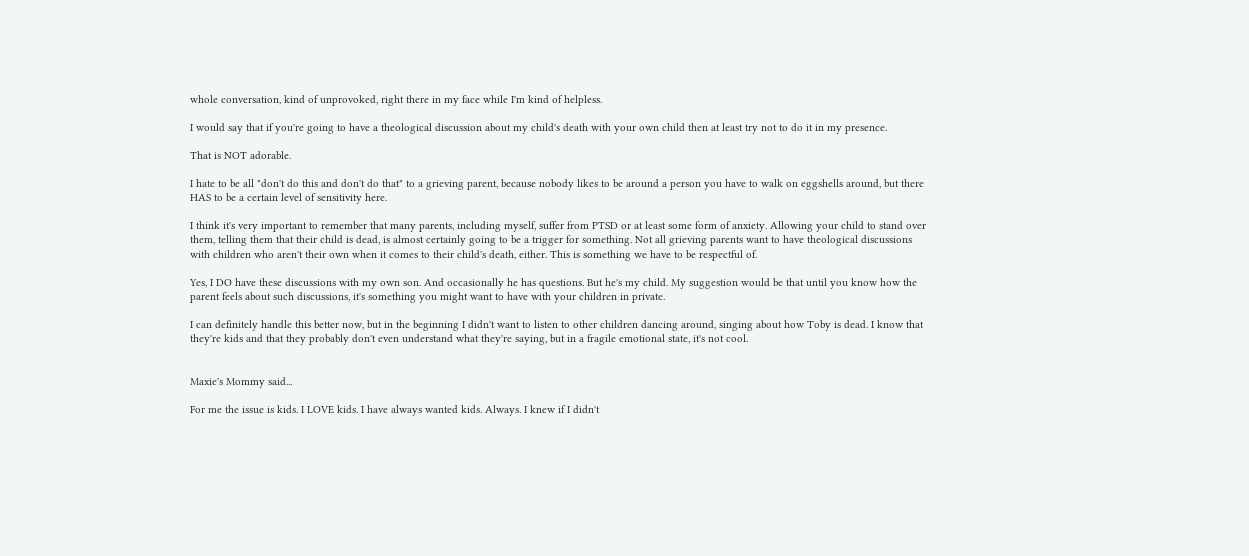whole conversation, kind of unprovoked, right there in my face while I'm kind of helpless.

I would say that if you're going to have a theological discussion about my child's death with your own child then at least try not to do it in my presence.

That is NOT adorable.

I hate to be all "don't do this and don't do that" to a grieving parent, because nobody likes to be around a person you have to walk on eggshells around, but there HAS to be a certain level of sensitivity here.

I think it's very important to remember that many parents, including myself, suffer from PTSD or at least some form of anxiety. Allowing your child to stand over them, telling them that their child is dead, is almost certainly going to be a trigger for something. Not all grieving parents want to have theological discussions with children who aren't their own when it comes to their child's death, either. This is something we have to be respectful of.

Yes, I DO have these discussions with my own son. And occasionally he has questions. But he's my child. My suggestion would be that until you know how the parent feels about such discussions, it's something you might want to have with your children in private.

I can definitely handle this better now, but in the beginning I didn't want to listen to other children dancing around, singing about how Toby is dead. I know that they're kids and that they probably don't even understand what they're saying, but in a fragile emotional state, it's not cool.


Maxie's Mommy said...

For me the issue is kids. I LOVE kids. I have always wanted kids. Always. I knew if I didn't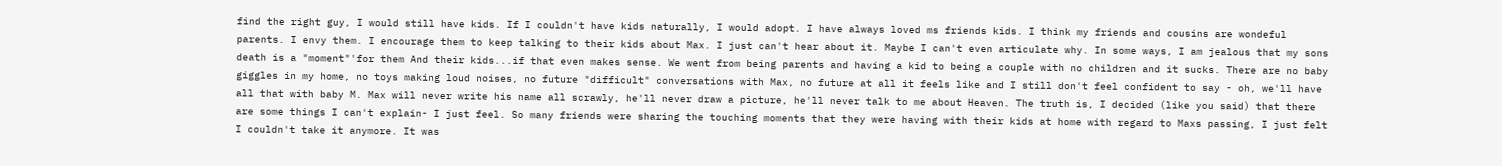find the right guy, I would still have kids. If I couldn't have kids naturally, I would adopt. I have always loved ms friends kids. I think my friends and cousins are wondeful parents. I envy them. I encourage them to keep talking to their kids about Max. I just can't hear about it. Maybe I can't even articulate why. In some ways, I am jealous that my sons death is a "moment"'for them And their kids...if that even makes sense. We went from being parents and having a kid to being a couple with no children and it sucks. There are no baby giggles in my home, no toys making loud noises, no future "difficult" conversations with Max, no future at all it feels like and I still don't feel confident to say - oh, we'll have all that with baby M. Max will never write his name all scrawly, he'll never draw a picture, he'll never talk to me about Heaven. The truth is, I decided (like you said) that there are some things I can't explain- I just feel. So many friends were sharing the touching moments that they were having with their kids at home with regard to Maxs passing, I just felt I couldn't take it anymore. It was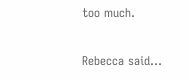too much.

Rebecca said...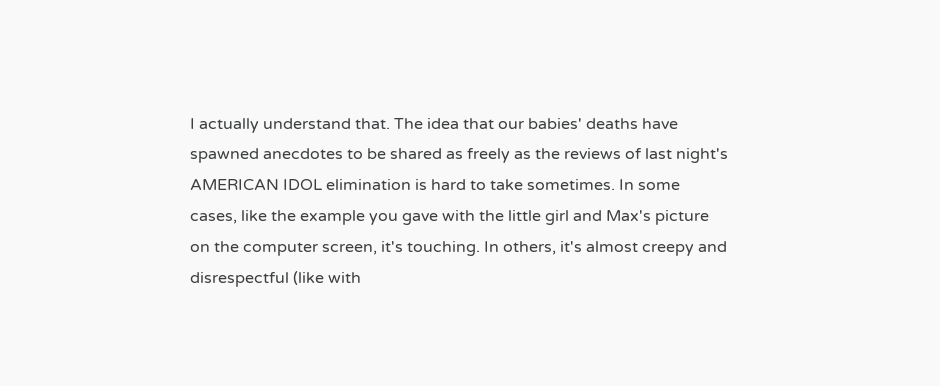I actually understand that. The idea that our babies' deaths have spawned anecdotes to be shared as freely as the reviews of last night's AMERICAN IDOL elimination is hard to take sometimes. In some cases, like the example you gave with the little girl and Max's picture on the computer screen, it's touching. In others, it's almost creepy and disrespectful (like with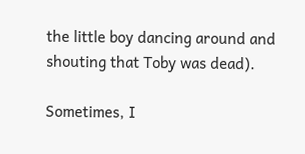the little boy dancing around and shouting that Toby was dead).

Sometimes, I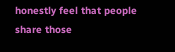honestly feel that people share those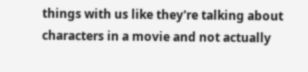things with us like they're talking about characters in a movie and not actually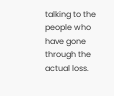talking to the people who have gone through the actual loss.